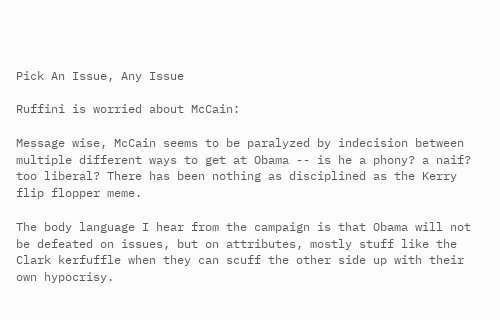Pick An Issue, Any Issue

Ruffini is worried about McCain:

Message wise, McCain seems to be paralyzed by indecision between multiple different ways to get at Obama -- is he a phony? a naif? too liberal? There has been nothing as disciplined as the Kerry flip flopper meme.

The body language I hear from the campaign is that Obama will not be defeated on issues, but on attributes, mostly stuff like the Clark kerfuffle when they can scuff the other side up with their own hypocrisy.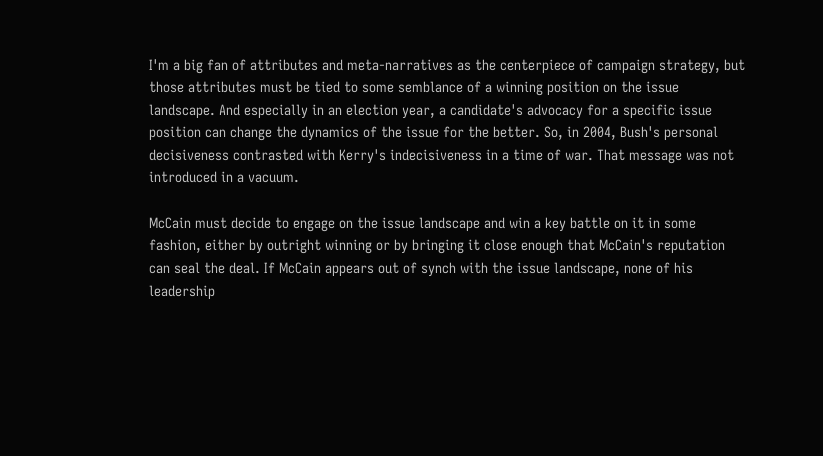I'm a big fan of attributes and meta-narratives as the centerpiece of campaign strategy, but those attributes must be tied to some semblance of a winning position on the issue landscape. And especially in an election year, a candidate's advocacy for a specific issue position can change the dynamics of the issue for the better. So, in 2004, Bush's personal decisiveness contrasted with Kerry's indecisiveness in a time of war. That message was not introduced in a vacuum.

McCain must decide to engage on the issue landscape and win a key battle on it in some fashion, either by outright winning or by bringing it close enough that McCain's reputation can seal the deal. If McCain appears out of synch with the issue landscape, none of his leadership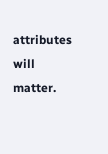attributes will matter.